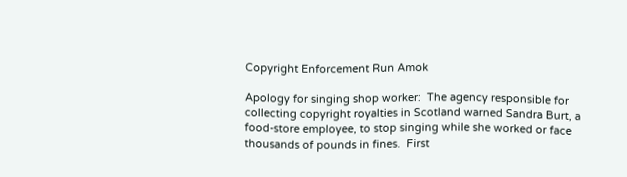Copyright Enforcement Run Amok

Apology for singing shop worker:  The agency responsible for collecting copyright royalties in Scotland warned Sandra Burt, a food-store employee, to stop singing while she worked or face thousands of pounds in fines.  First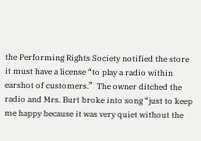the Performing Rights Society notified the store it must have a license “to play a radio within earshot of customers.”  The owner ditched the radio and Mrs. Burt broke into song “just to keep me happy because it was very quiet without the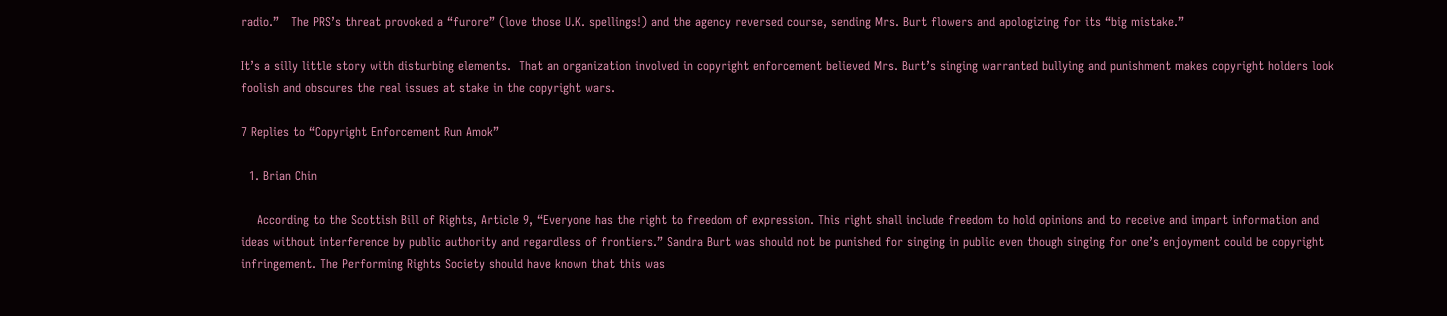radio.”   The PRS’s threat provoked a “furore” (love those U.K. spellings!) and the agency reversed course, sending Mrs. Burt flowers and apologizing for its “big mistake.”

It’s a silly little story with disturbing elements.  That an organization involved in copyright enforcement believed Mrs. Burt’s singing warranted bullying and punishment makes copyright holders look foolish and obscures the real issues at stake in the copyright wars.

7 Replies to “Copyright Enforcement Run Amok”

  1. Brian Chin

    According to the Scottish Bill of Rights, Article 9, “Everyone has the right to freedom of expression. This right shall include freedom to hold opinions and to receive and impart information and ideas without interference by public authority and regardless of frontiers.” Sandra Burt was should not be punished for singing in public even though singing for one’s enjoyment could be copyright infringement. The Performing Rights Society should have known that this was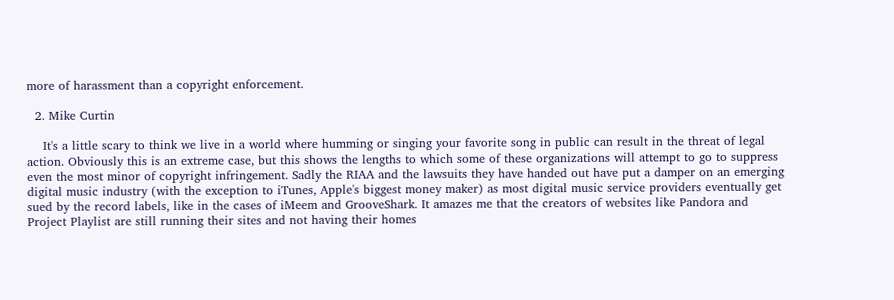more of harassment than a copyright enforcement.

  2. Mike Curtin

    It's a little scary to think we live in a world where humming or singing your favorite song in public can result in the threat of legal action. Obviously this is an extreme case, but this shows the lengths to which some of these organizations will attempt to go to suppress even the most minor of copyright infringement. Sadly the RIAA and the lawsuits they have handed out have put a damper on an emerging digital music industry (with the exception to iTunes, Apple's biggest money maker) as most digital music service providers eventually get sued by the record labels, like in the cases of iMeem and GrooveShark. It amazes me that the creators of websites like Pandora and Project Playlist are still running their sites and not having their homes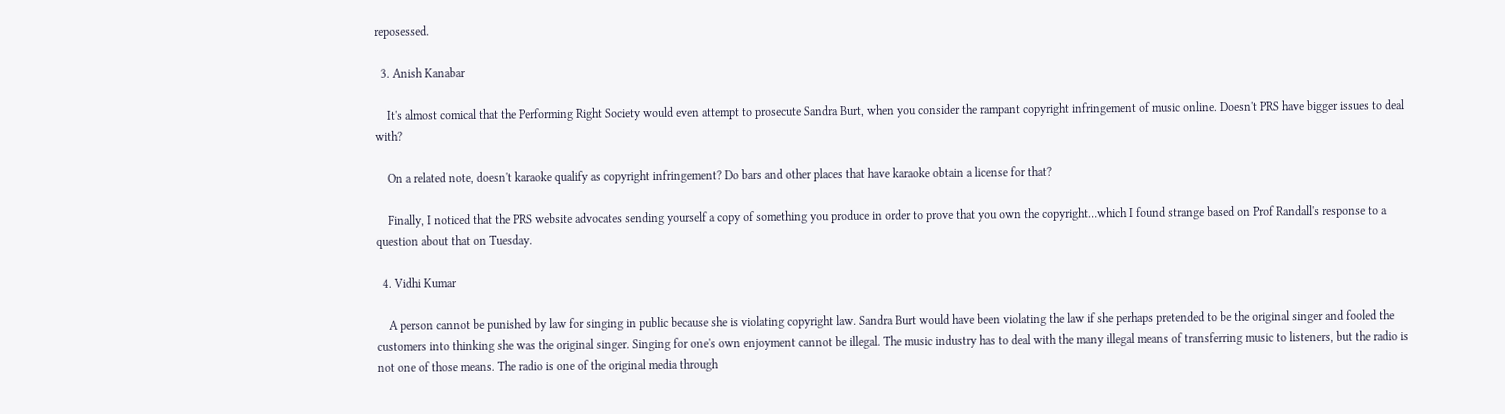reposessed.

  3. Anish Kanabar

    It's almost comical that the Performing Right Society would even attempt to prosecute Sandra Burt, when you consider the rampant copyright infringement of music online. Doesn't PRS have bigger issues to deal with?

    On a related note, doesn't karaoke qualify as copyright infringement? Do bars and other places that have karaoke obtain a license for that?

    Finally, I noticed that the PRS website advocates sending yourself a copy of something you produce in order to prove that you own the copyright…which I found strange based on Prof Randall's response to a question about that on Tuesday.

  4. Vidhi Kumar

    A person cannot be punished by law for singing in public because she is violating copyright law. Sandra Burt would have been violating the law if she perhaps pretended to be the original singer and fooled the customers into thinking she was the original singer. Singing for one's own enjoyment cannot be illegal. The music industry has to deal with the many illegal means of transferring music to listeners, but the radio is not one of those means. The radio is one of the original media through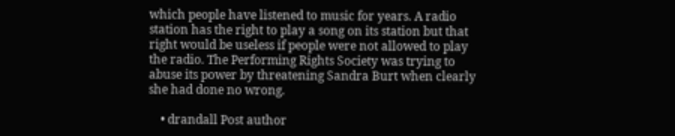which people have listened to music for years. A radio station has the right to play a song on its station but that right would be useless if people were not allowed to play the radio. The Performing Rights Society was trying to abuse its power by threatening Sandra Burt when clearly she had done no wrong.

    • drandall Post author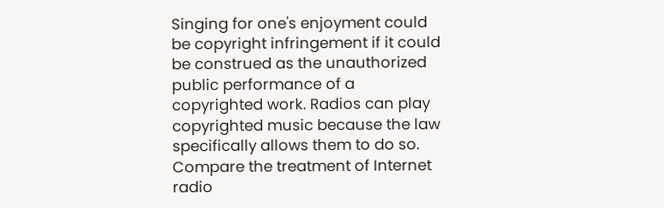Singing for one's enjoyment could be copyright infringement if it could be construed as the unauthorized public performance of a copyrighted work. Radios can play copyrighted music because the law specifically allows them to do so. Compare the treatment of Internet radio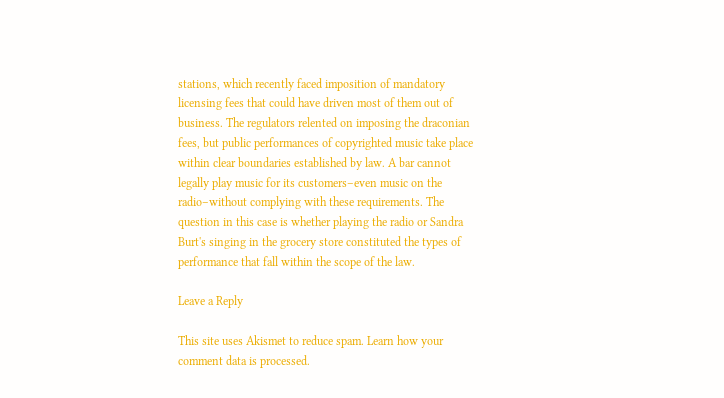stations, which recently faced imposition of mandatory licensing fees that could have driven most of them out of business. The regulators relented on imposing the draconian fees, but public performances of copyrighted music take place within clear boundaries established by law. A bar cannot legally play music for its customers–even music on the radio–without complying with these requirements. The question in this case is whether playing the radio or Sandra Burt's singing in the grocery store constituted the types of performance that fall within the scope of the law.

Leave a Reply

This site uses Akismet to reduce spam. Learn how your comment data is processed.